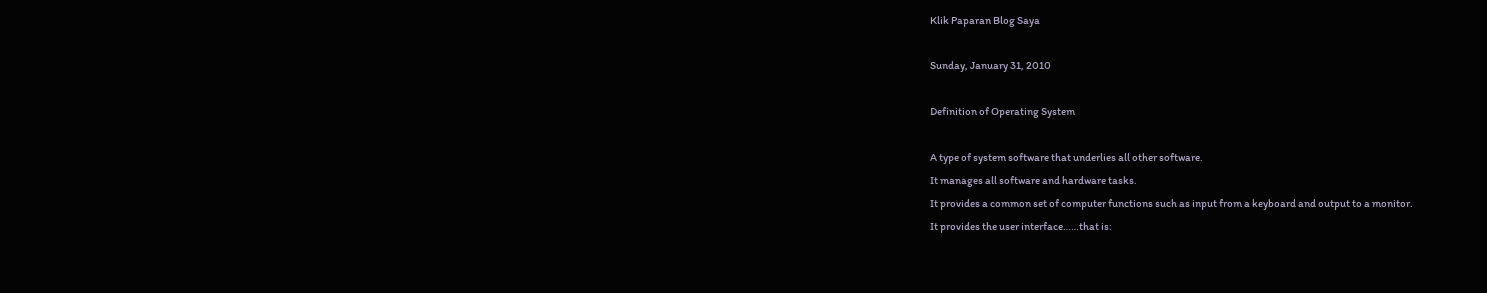Klik Paparan Blog Saya

Sunday, January 31, 2010

Definition of Operating System

A type of system software that underlies all other software.
It manages all software and hardware tasks.
It provides a common set of computer functions such as input from a keyboard and output to a monitor.
It provides the user interface……that is: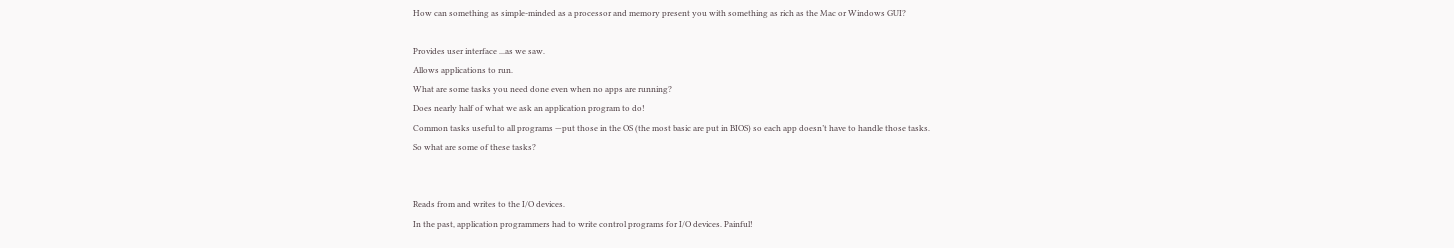How can something as simple-minded as a processor and memory present you with something as rich as the Mac or Windows GUI?

Provides user interface ...as we saw.
Allows applications to run.
What are some tasks you need done even when no apps are running?
Does nearly half of what we ask an application program to do!
Common tasks useful to all programs —put those in the OS (the most basic are put in BIOS) so each app doesn’t have to handle those tasks.
So what are some of these tasks?


Reads from and writes to the I/O devices.
In the past, application programmers had to write control programs for I/O devices. Painful!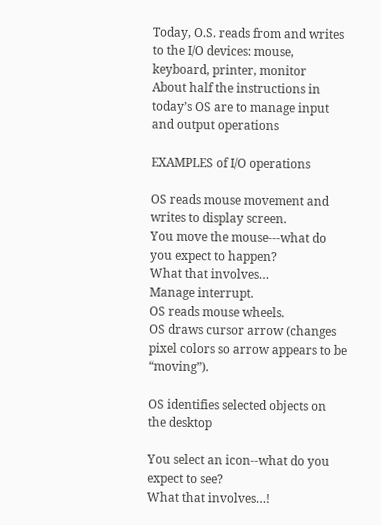Today, O.S. reads from and writes to the I/O devices: mouse, keyboard, printer, monitor
About half the instructions in today’s OS are to manage input and output operations

EXAMPLES of I/O operations

OS reads mouse movement and writes to display screen.
You move the mouse---what do you expect to happen?
What that involves…
Manage interrupt.
OS reads mouse wheels.
OS draws cursor arrow (changes pixel colors so arrow appears to be “moving”).

OS identifies selected objects on the desktop

You select an icon--what do you expect to see?
What that involves…!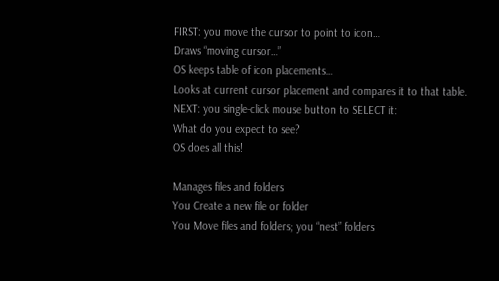FIRST: you move the cursor to point to icon…
Draws “moving cursor…”
OS keeps table of icon placements…
Looks at current cursor placement and compares it to that table.
NEXT: you single-click mouse button to SELECT it:
What do you expect to see?
OS does all this!

Manages files and folders
You Create a new file or folder
You Move files and folders; you “nest” folders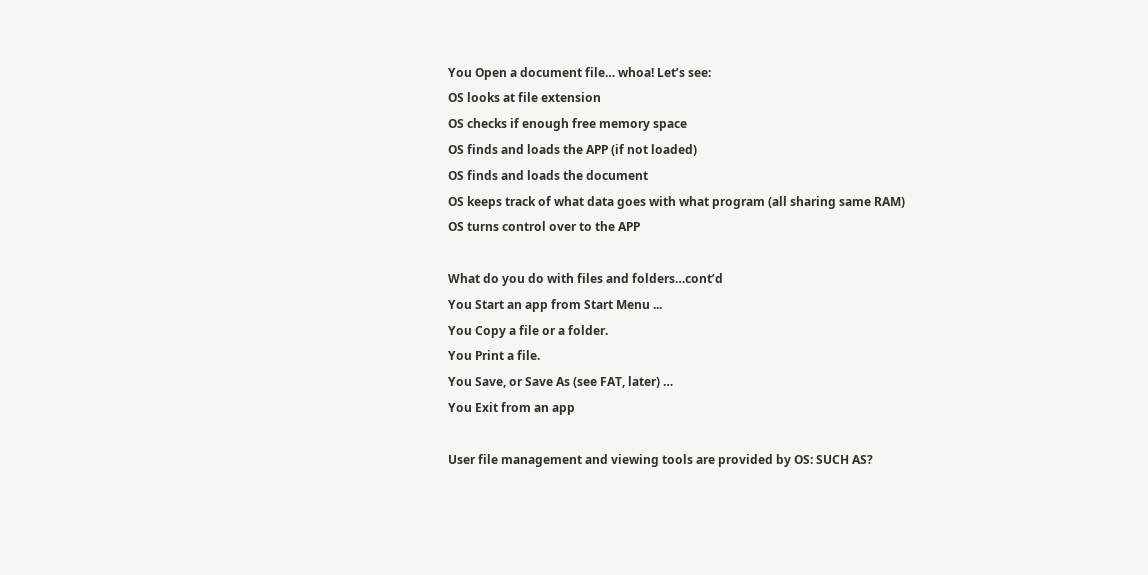You Open a document file… whoa! Let’s see:
OS looks at file extension
OS checks if enough free memory space
OS finds and loads the APP (if not loaded)
OS finds and loads the document
OS keeps track of what data goes with what program (all sharing same RAM)
OS turns control over to the APP

What do you do with files and folders…cont’d
You Start an app from Start Menu ...
You Copy a file or a folder.
You Print a file.
You Save, or Save As (see FAT, later) …
You Exit from an app

User file management and viewing tools are provided by OS: SUCH AS?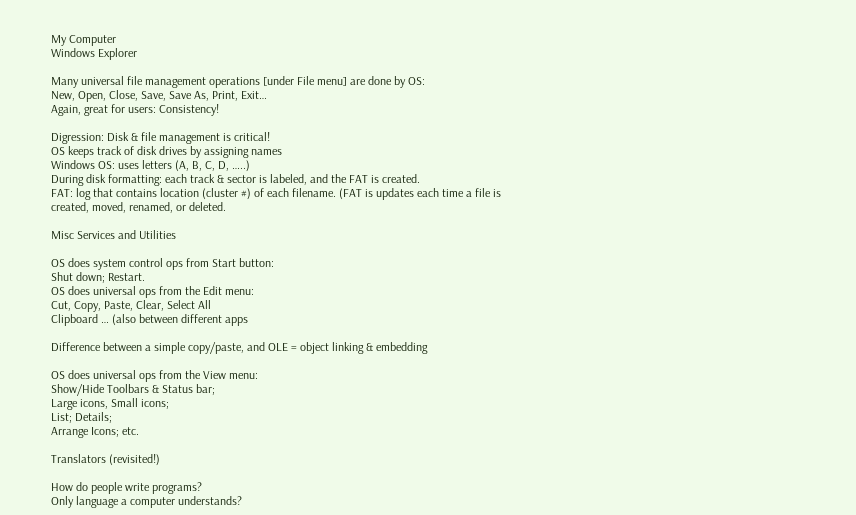My Computer
Windows Explorer

Many universal file management operations [under File menu] are done by OS:
New, Open, Close, Save, Save As, Print, Exit…
Again, great for users: Consistency!

Digression: Disk & file management is critical!
OS keeps track of disk drives by assigning names
Windows OS: uses letters (A, B, C, D, …..)
During disk formatting: each track & sector is labeled, and the FAT is created.
FAT: log that contains location (cluster #) of each filename. (FAT is updates each time a file is created, moved, renamed, or deleted.

Misc Services and Utilities

OS does system control ops from Start button:
Shut down; Restart.
OS does universal ops from the Edit menu:
Cut, Copy, Paste, Clear, Select All
Clipboard … (also between different apps

Difference between a simple copy/paste, and OLE = object linking & embedding

OS does universal ops from the View menu:
Show/Hide Toolbars & Status bar;
Large icons, Small icons;
List; Details;
Arrange Icons; etc.

Translators (revisited!)

How do people write programs?
Only language a computer understands?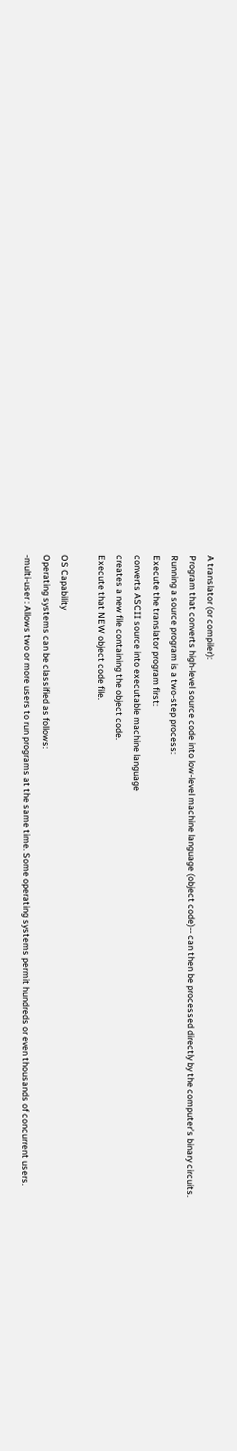A translator (or compiler):
Program that converts high-level source code into low-level machine language (object code)-- can then be processed directly by the computer’s binary circuits.
Running a source program is a two-step process:
Execute the translator program first:
converts ASCII source into executable machine language
creates a new file containing the object code.
Execute that NEW object code file.

OS Capability
Operating systems can be classified as follows:
-multi-user : Allows two or more users to run programs at the same time. Some operating systems permit hundreds or even thousands of concurrent users.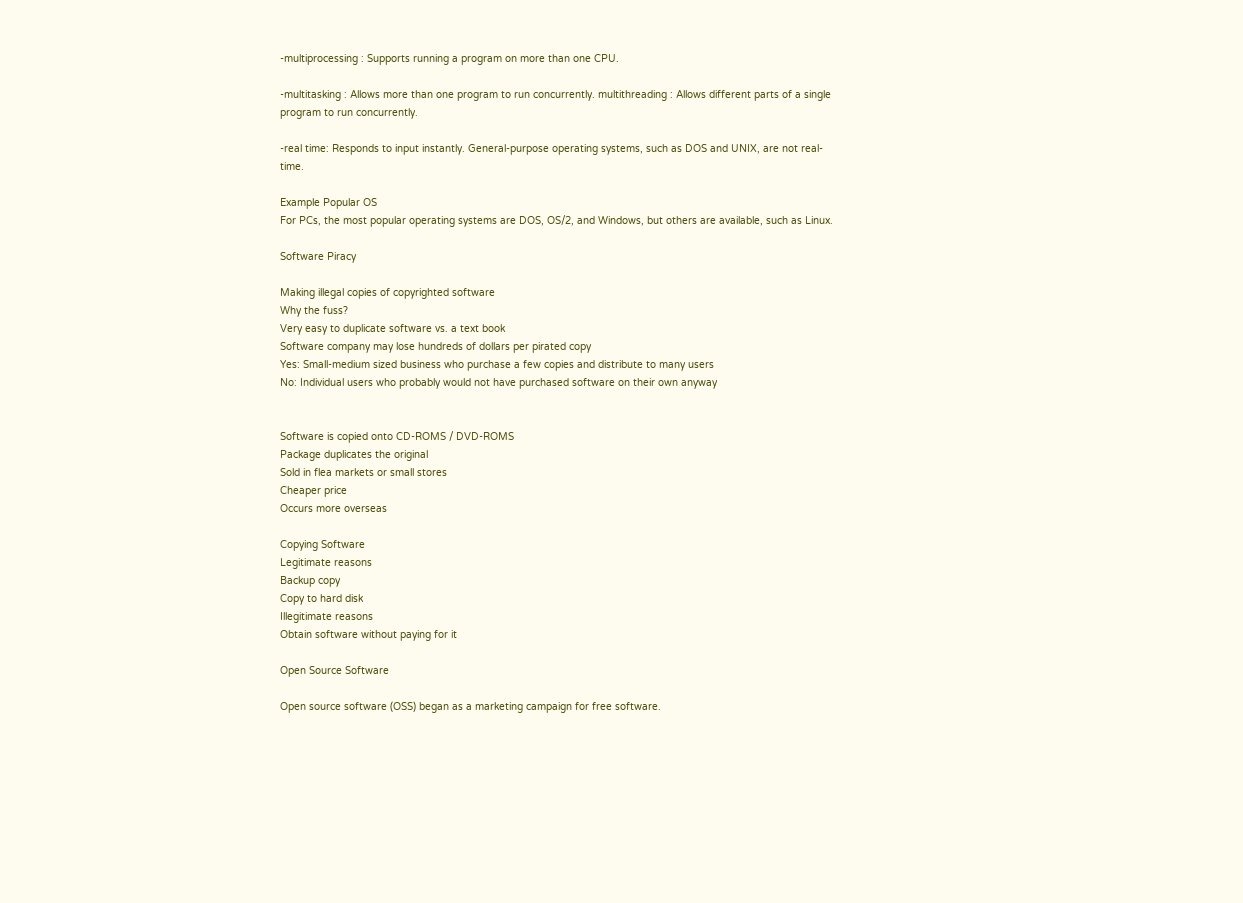-multiprocessing : Supports running a program on more than one CPU.

-multitasking : Allows more than one program to run concurrently. multithreading : Allows different parts of a single program to run concurrently.

-real time: Responds to input instantly. General-purpose operating systems, such as DOS and UNIX, are not real-time.

Example Popular OS
For PCs, the most popular operating systems are DOS, OS/2, and Windows, but others are available, such as Linux.

Software Piracy

Making illegal copies of copyrighted software
Why the fuss?
Very easy to duplicate software vs. a text book
Software company may lose hundreds of dollars per pirated copy
Yes: Small-medium sized business who purchase a few copies and distribute to many users
No: Individual users who probably would not have purchased software on their own anyway


Software is copied onto CD-ROMS / DVD-ROMS
Package duplicates the original
Sold in flea markets or small stores
Cheaper price
Occurs more overseas

Copying Software
Legitimate reasons
Backup copy
Copy to hard disk
Illegitimate reasons
Obtain software without paying for it

Open Source Software

Open source software (OSS) began as a marketing campaign for free software.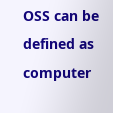OSS can be defined as computer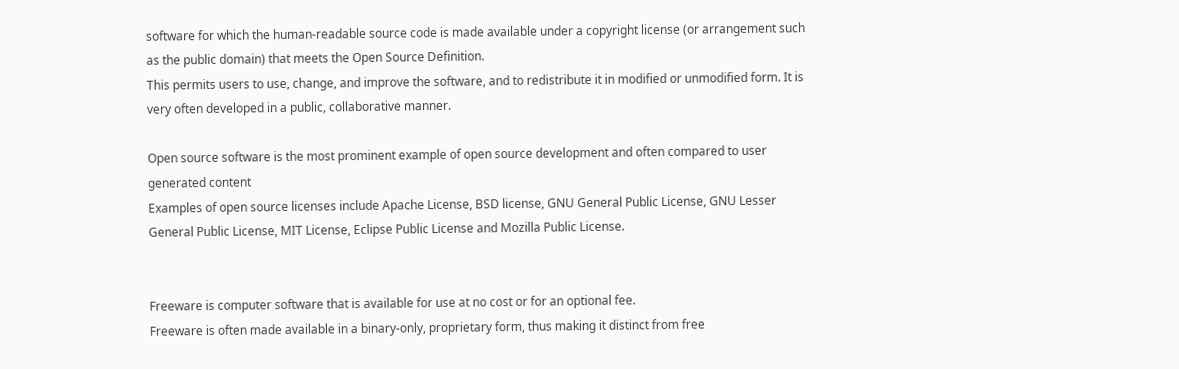software for which the human-readable source code is made available under a copyright license (or arrangement such as the public domain) that meets the Open Source Definition.
This permits users to use, change, and improve the software, and to redistribute it in modified or unmodified form. It is very often developed in a public, collaborative manner.

Open source software is the most prominent example of open source development and often compared to user generated content
Examples of open source licenses include Apache License, BSD license, GNU General Public License, GNU Lesser General Public License, MIT License, Eclipse Public License and Mozilla Public License.


Freeware is computer software that is available for use at no cost or for an optional fee.
Freeware is often made available in a binary-only, proprietary form, thus making it distinct from free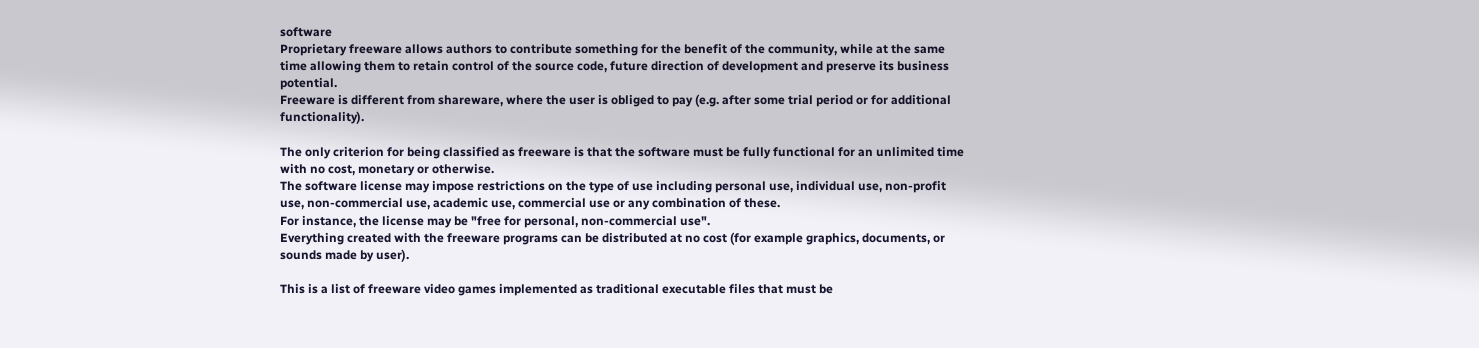software
Proprietary freeware allows authors to contribute something for the benefit of the community, while at the same time allowing them to retain control of the source code, future direction of development and preserve its business potential.
Freeware is different from shareware, where the user is obliged to pay (e.g. after some trial period or for additional functionality).

The only criterion for being classified as freeware is that the software must be fully functional for an unlimited time with no cost, monetary or otherwise.
The software license may impose restrictions on the type of use including personal use, individual use, non-profit use, non-commercial use, academic use, commercial use or any combination of these.
For instance, the license may be "free for personal, non-commercial use".
Everything created with the freeware programs can be distributed at no cost (for example graphics, documents, or sounds made by user).

This is a list of freeware video games implemented as traditional executable files that must be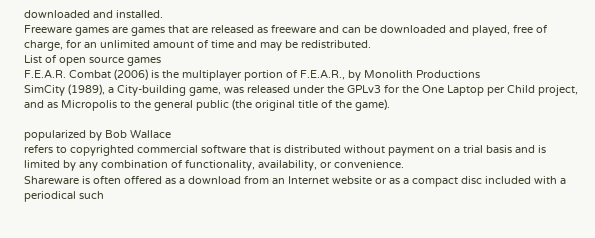downloaded and installed.
Freeware games are games that are released as freeware and can be downloaded and played, free of charge, for an unlimited amount of time and may be redistributed.
List of open source games
F.E.A.R. Combat (2006) is the multiplayer portion of F.E.A.R., by Monolith Productions
SimCity (1989), a City-building game, was released under the GPLv3 for the One Laptop per Child project, and as Micropolis to the general public (the original title of the game).

popularized by Bob Wallace
refers to copyrighted commercial software that is distributed without payment on a trial basis and is limited by any combination of functionality, availability, or convenience.
Shareware is often offered as a download from an Internet website or as a compact disc included with a periodical such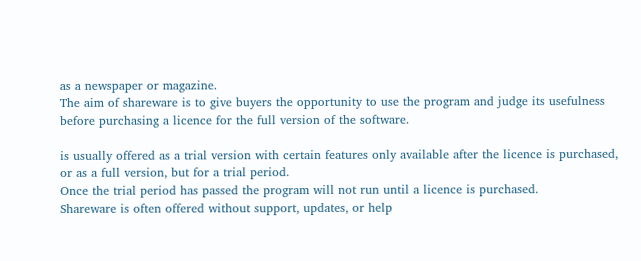as a newspaper or magazine.
The aim of shareware is to give buyers the opportunity to use the program and judge its usefulness before purchasing a licence for the full version of the software.

is usually offered as a trial version with certain features only available after the licence is purchased, or as a full version, but for a trial period.
Once the trial period has passed the program will not run until a licence is purchased.
Shareware is often offered without support, updates, or help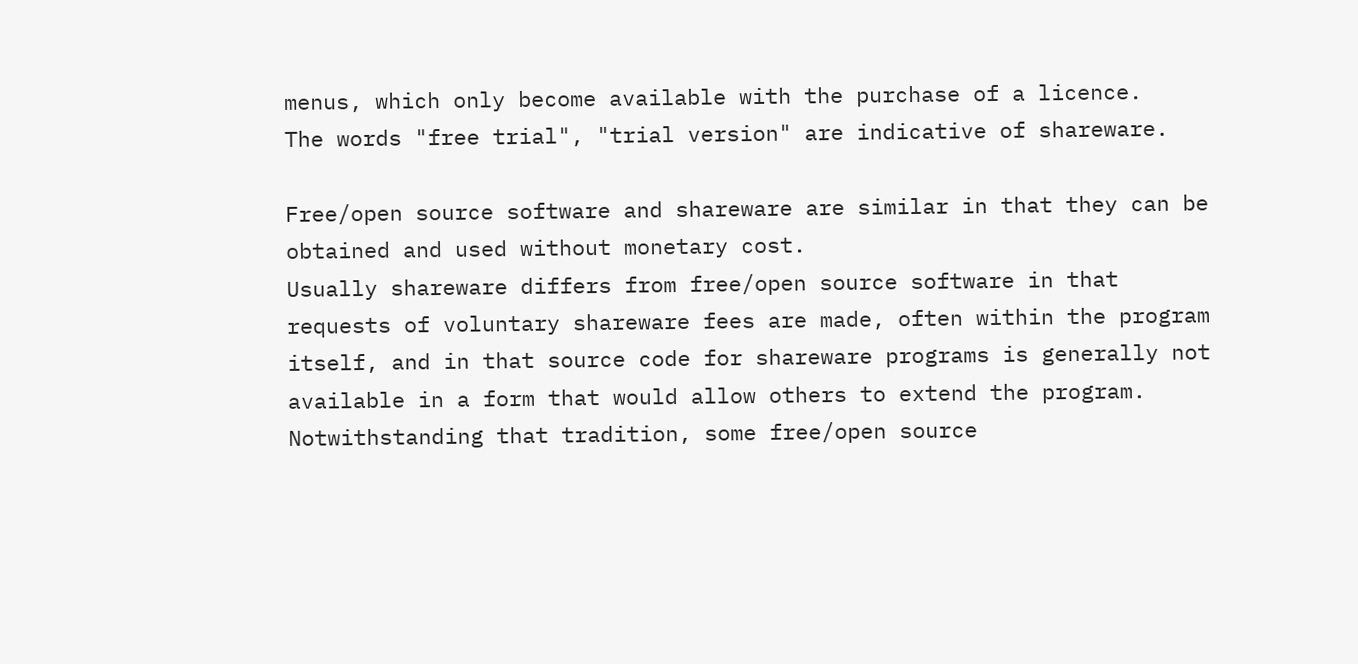menus, which only become available with the purchase of a licence.
The words "free trial", "trial version" are indicative of shareware.

Free/open source software and shareware are similar in that they can be obtained and used without monetary cost.
Usually shareware differs from free/open source software in that requests of voluntary shareware fees are made, often within the program itself, and in that source code for shareware programs is generally not available in a form that would allow others to extend the program.
Notwithstanding that tradition, some free/open source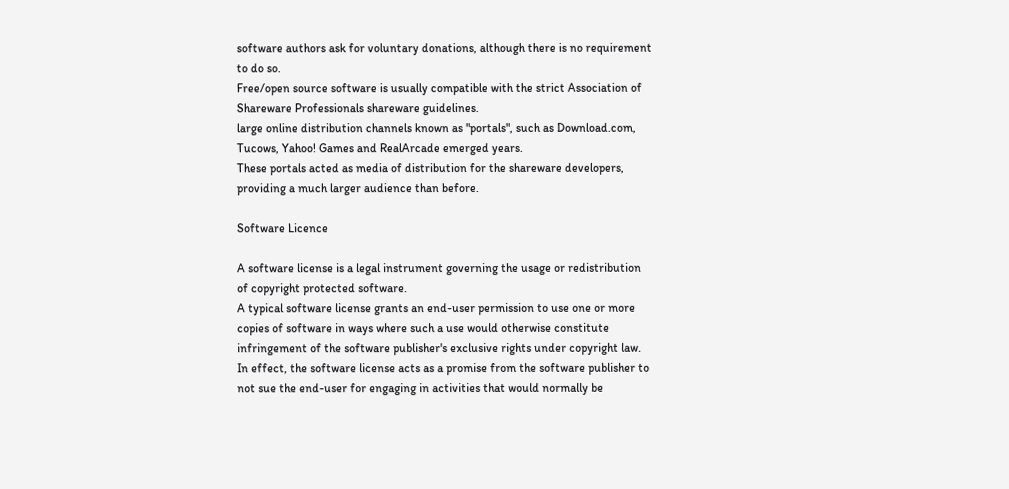software authors ask for voluntary donations, although there is no requirement to do so.
Free/open source software is usually compatible with the strict Association of Shareware Professionals shareware guidelines.
large online distribution channels known as "portals", such as Download.com, Tucows, Yahoo! Games and RealArcade emerged years.
These portals acted as media of distribution for the shareware developers, providing a much larger audience than before.

Software Licence

A software license is a legal instrument governing the usage or redistribution of copyright protected software.
A typical software license grants an end-user permission to use one or more copies of software in ways where such a use would otherwise constitute infringement of the software publisher's exclusive rights under copyright law.
In effect, the software license acts as a promise from the software publisher to not sue the end-user for engaging in activities that would normally be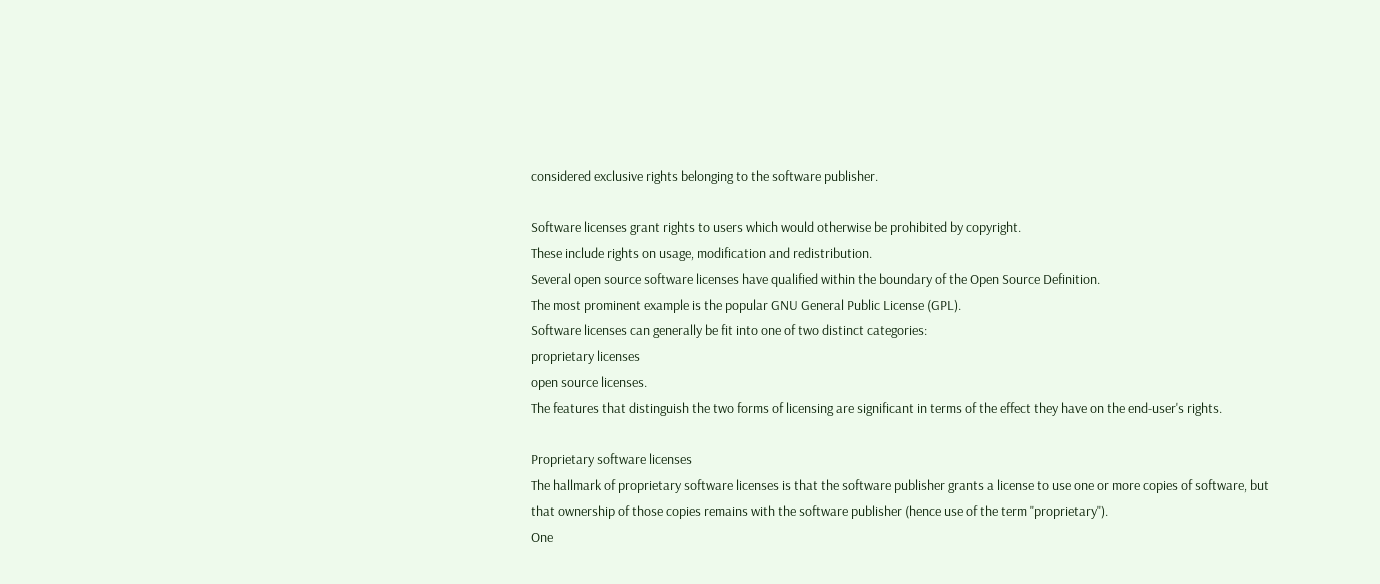considered exclusive rights belonging to the software publisher.

Software licenses grant rights to users which would otherwise be prohibited by copyright.
These include rights on usage, modification and redistribution.
Several open source software licenses have qualified within the boundary of the Open Source Definition.
The most prominent example is the popular GNU General Public License (GPL).
Software licenses can generally be fit into one of two distinct categories:
proprietary licenses
open source licenses.
The features that distinguish the two forms of licensing are significant in terms of the effect they have on the end-user's rights.

Proprietary software licenses
The hallmark of proprietary software licenses is that the software publisher grants a license to use one or more copies of software, but that ownership of those copies remains with the software publisher (hence use of the term "proprietary").
One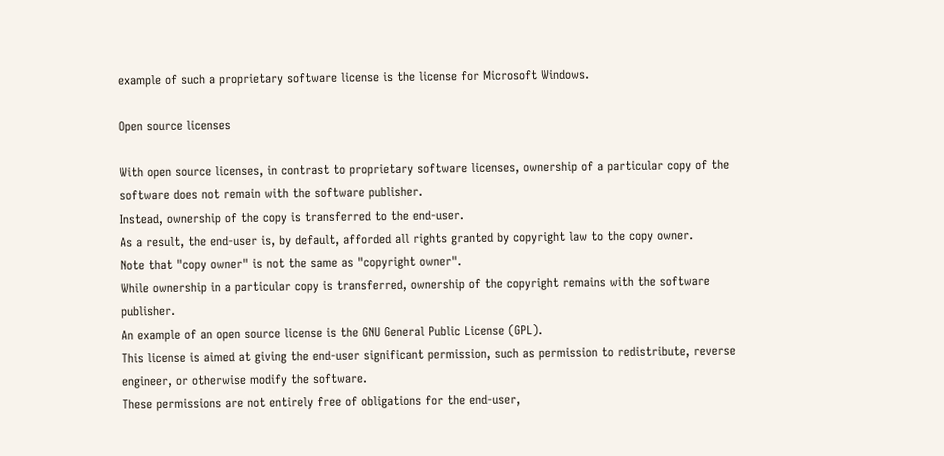example of such a proprietary software license is the license for Microsoft Windows.

Open source licenses

With open source licenses, in contrast to proprietary software licenses, ownership of a particular copy of the software does not remain with the software publisher.
Instead, ownership of the copy is transferred to the end-user.
As a result, the end-user is, by default, afforded all rights granted by copyright law to the copy owner.
Note that "copy owner" is not the same as "copyright owner".
While ownership in a particular copy is transferred, ownership of the copyright remains with the software publisher.
An example of an open source license is the GNU General Public License (GPL).
This license is aimed at giving the end-user significant permission, such as permission to redistribute, reverse engineer, or otherwise modify the software.
These permissions are not entirely free of obligations for the end-user,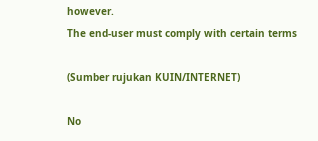however.
The end-user must comply with certain terms

(Sumber rujukan KUIN/INTERNET)

No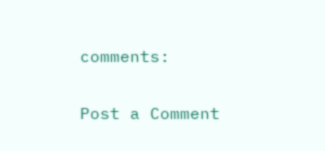comments:

Post a Comment